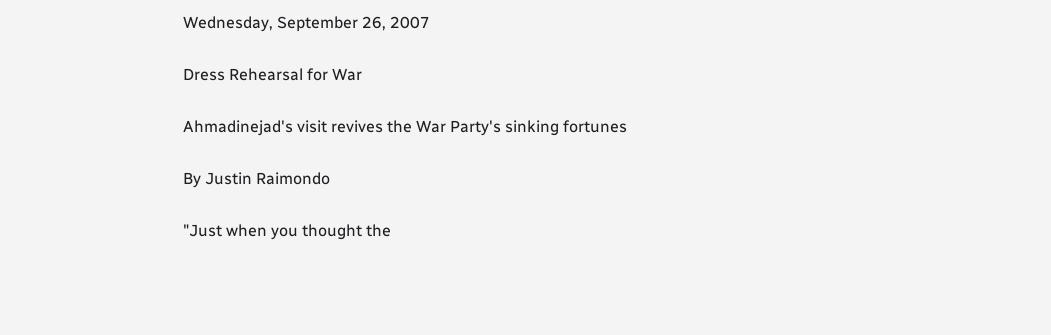Wednesday, September 26, 2007

Dress Rehearsal for War

Ahmadinejad's visit revives the War Party's sinking fortunes

By Justin Raimondo

"Just when you thought the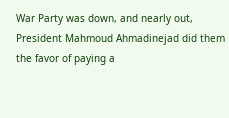War Party was down, and nearly out, President Mahmoud Ahmadinejad did them the favor of paying a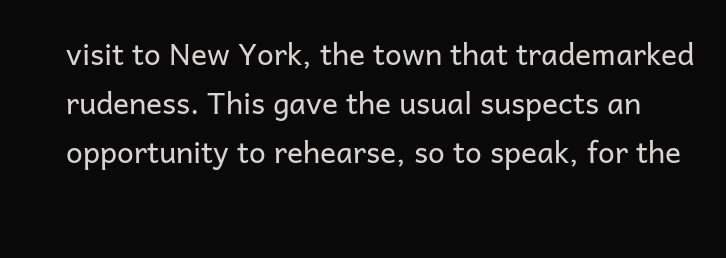visit to New York, the town that trademarked rudeness. This gave the usual suspects an opportunity to rehearse, so to speak, for the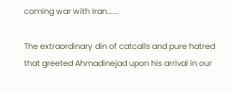coming war with Iran......

The extraordinary din of catcalls and pure hatred that greeted Ahmadinejad upon his arrival in our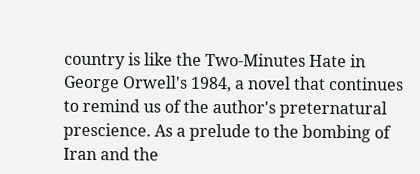country is like the Two-Minutes Hate in George Orwell's 1984, a novel that continues to remind us of the author's preternatural prescience. As a prelude to the bombing of Iran and the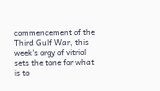commencement of the Third Gulf War, this week's orgy of vitriol sets the tone for what is to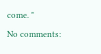come. "

No comments: